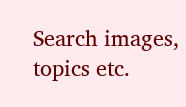Search images, topics etc.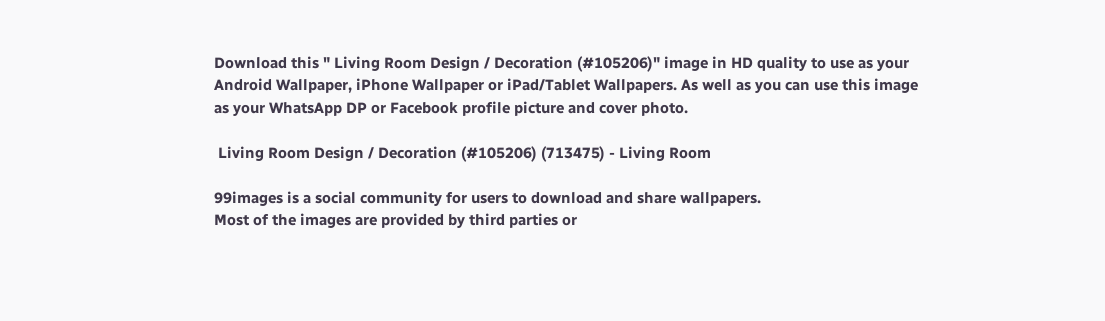Download this " Living Room Design / Decoration (#105206)" image in HD quality to use as your Android Wallpaper, iPhone Wallpaper or iPad/Tablet Wallpapers. As well as you can use this image as your WhatsApp DP or Facebook profile picture and cover photo.

 Living Room Design / Decoration (#105206) (713475) - Living Room

99images is a social community for users to download and share wallpapers.
Most of the images are provided by third parties or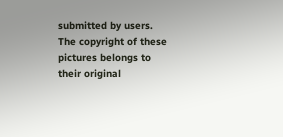submitted by users. The copyright of these pictures belongs to their original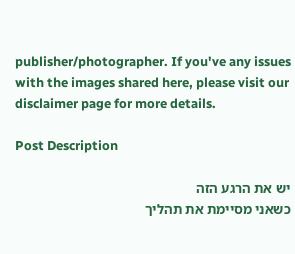publisher/photographer. If you've any issues with the images shared here, please visit our disclaimer page for more details.

Post Description

יש את הרגע הזה
כשאני מסיימת את תהליך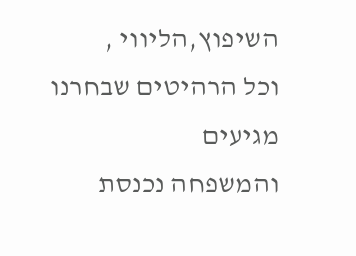השיפוץ,הליווי ,
וכל הרהיטים שבחרנו מגיעים
והמשפחה נכנסת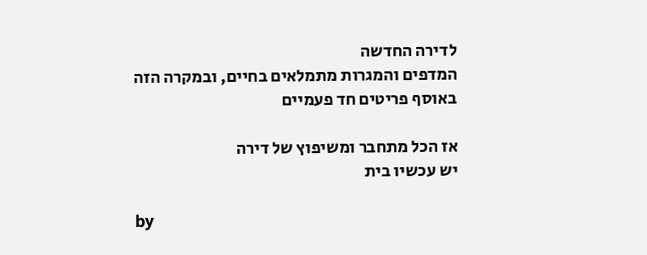לדירה החדשה
המדפים והמגרות מתמלאים בחיים, ובמקרה הזה
באוסף פריטים חד פעמיים

אז הכל מתחבר ומשיפוץ של דירה
יש עכשיו בית

by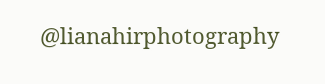@lianahirphotography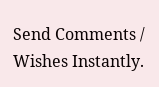Send Comments / Wishes Instantly.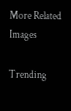More Related Images

Trending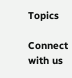Topics

Connect with us